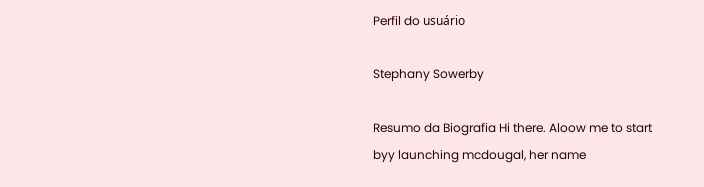Perfil do usuário

Stephany Sowerby

Resumo da Biografia Hi there. Aloow me to start byy launching mcdougal, her name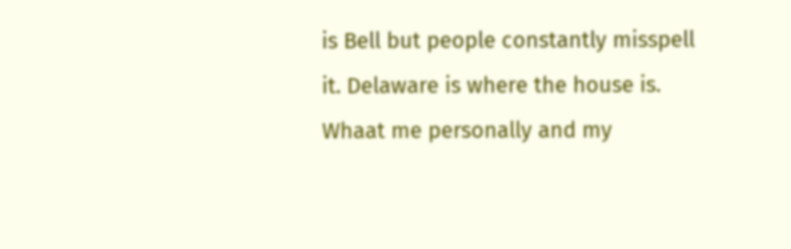is Bell but people constantly misspell it. Delaware is where the house is. Whaat me personally and my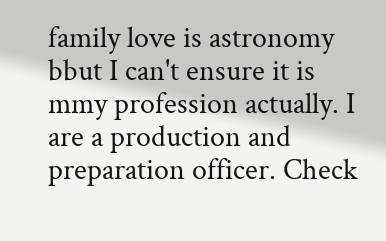family love is astronomy bbut I can't ensure it is mmy profession actually. I are a production and preparation officer. Check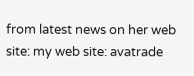from latest news on her web site: my web site: avatrade